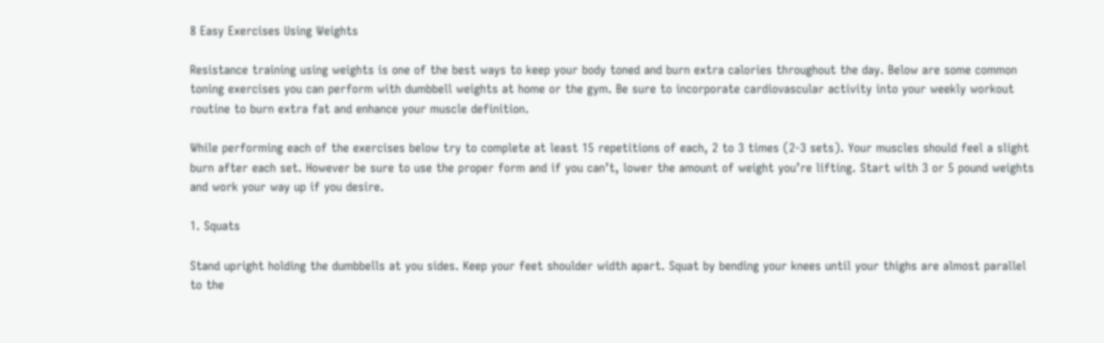8 Easy Exercises Using Weights

Resistance training using weights is one of the best ways to keep your body toned and burn extra calories throughout the day. Below are some common toning exercises you can perform with dumbbell weights at home or the gym. Be sure to incorporate cardiovascular activity into your weekly workout routine to burn extra fat and enhance your muscle definition.

While performing each of the exercises below try to complete at least 15 repetitions of each, 2 to 3 times (2-3 sets). Your muscles should feel a slight burn after each set. However be sure to use the proper form and if you can’t, lower the amount of weight you’re lifting. Start with 3 or 5 pound weights and work your way up if you desire.

1. Squats

Stand upright holding the dumbbells at you sides. Keep your feet shoulder width apart. Squat by bending your knees until your thighs are almost parallel to the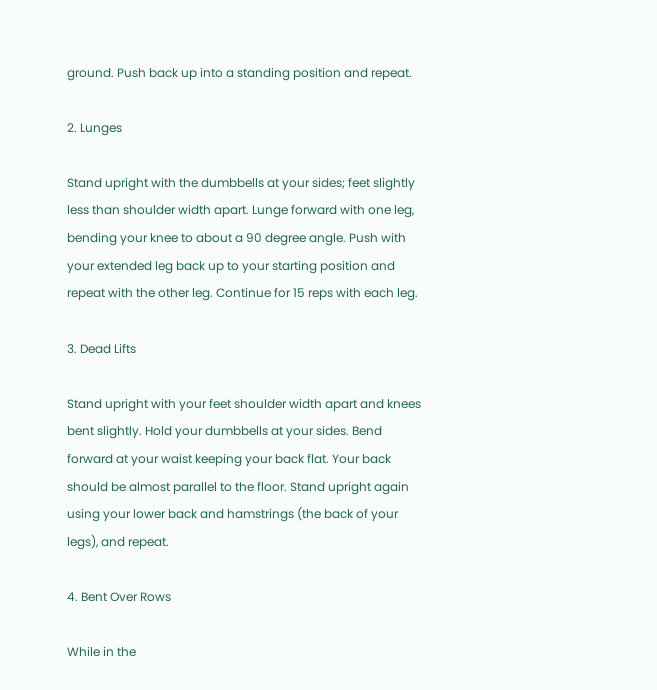ground. Push back up into a standing position and repeat.

2. Lunges

Stand upright with the dumbbells at your sides; feet slightly less than shoulder width apart. Lunge forward with one leg, bending your knee to about a 90 degree angle. Push with your extended leg back up to your starting position and repeat with the other leg. Continue for 15 reps with each leg.

3. Dead Lifts

Stand upright with your feet shoulder width apart and knees bent slightly. Hold your dumbbells at your sides. Bend forward at your waist keeping your back flat. Your back should be almost parallel to the floor. Stand upright again using your lower back and hamstrings (the back of your legs), and repeat.

4. Bent Over Rows

While in the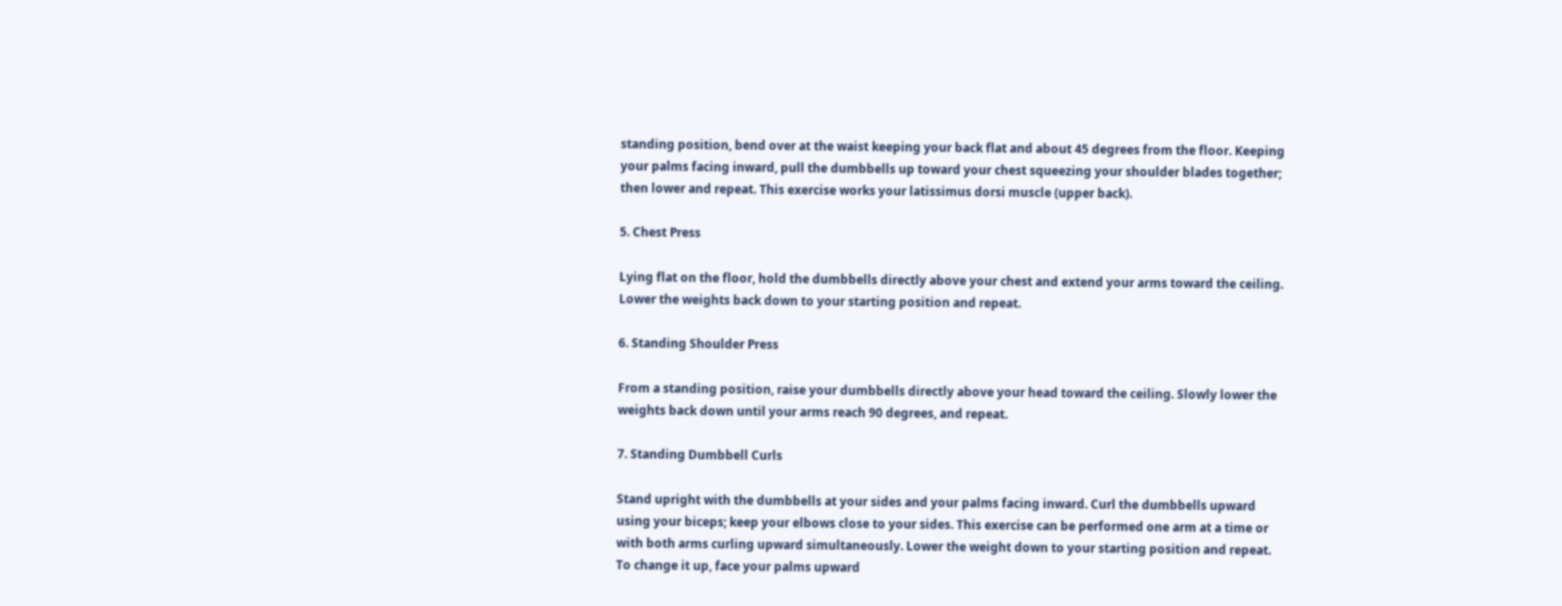standing position, bend over at the waist keeping your back flat and about 45 degrees from the floor. Keeping your palms facing inward, pull the dumbbells up toward your chest squeezing your shoulder blades together; then lower and repeat. This exercise works your latissimus dorsi muscle (upper back).

5. Chest Press

Lying flat on the floor, hold the dumbbells directly above your chest and extend your arms toward the ceiling. Lower the weights back down to your starting position and repeat.

6. Standing Shoulder Press

From a standing position, raise your dumbbells directly above your head toward the ceiling. Slowly lower the weights back down until your arms reach 90 degrees, and repeat.

7. Standing Dumbbell Curls

Stand upright with the dumbbells at your sides and your palms facing inward. Curl the dumbbells upward using your biceps; keep your elbows close to your sides. This exercise can be performed one arm at a time or with both arms curling upward simultaneously. Lower the weight down to your starting position and repeat. To change it up, face your palms upward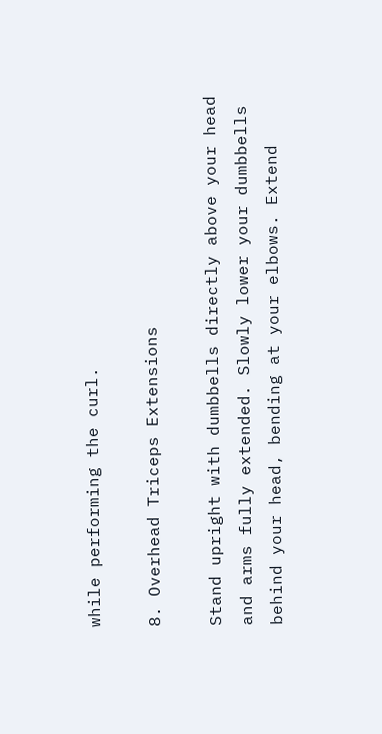while performing the curl.

8. Overhead Triceps Extensions

Stand upright with dumbbells directly above your head and arms fully extended. Slowly lower your dumbbells behind your head, bending at your elbows. Extend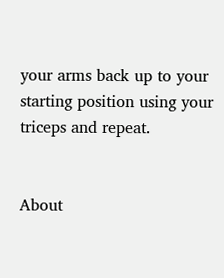your arms back up to your starting position using your triceps and repeat.


About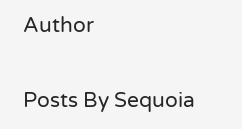Author

Posts By Sequoia